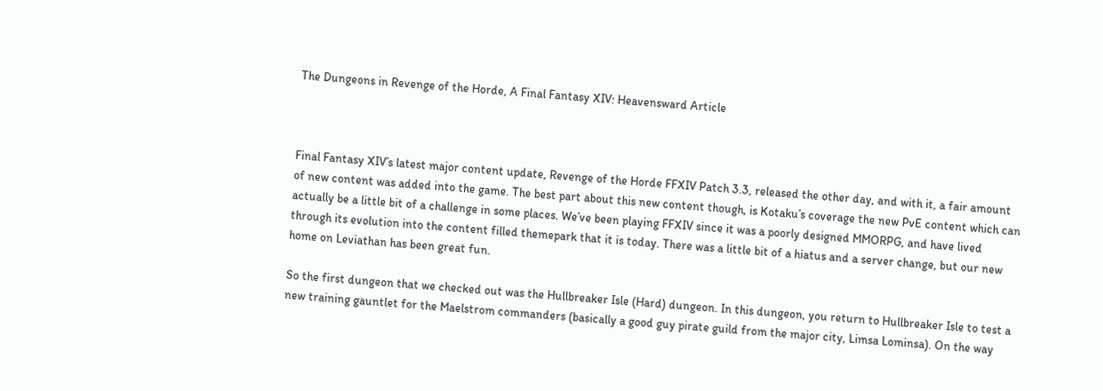The Dungeons in Revenge of the Horde, A Final Fantasy XIV: Heavensward Article



Final Fantasy XIV’s latest major content update, Revenge of the Horde FFXIV Patch 3.3, released the other day, and with it, a fair amount of new content was added into the game. The best part about this new content though, is Kotaku’s coverage the new PvE content which can actually be a little bit of a challenge in some places. We’ve been playing FFXIV since it was a poorly designed MMORPG, and have lived through its evolution into the content filled themepark that it is today. There was a little bit of a hiatus and a server change, but our new home on Leviathan has been great fun.

So the first dungeon that we checked out was the Hullbreaker Isle (Hard) dungeon. In this dungeon, you return to Hullbreaker Isle to test a new training gauntlet for the Maelstrom commanders (basically a good guy pirate guild from the major city, Limsa Lominsa). On the way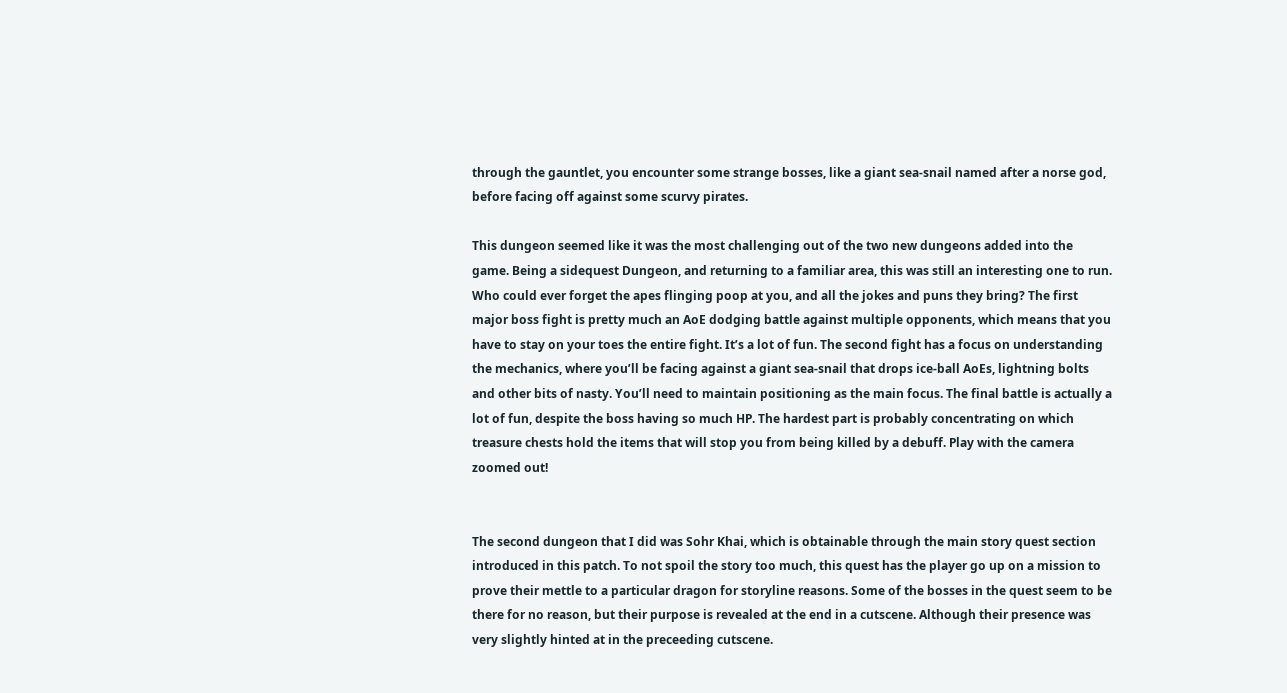through the gauntlet, you encounter some strange bosses, like a giant sea-snail named after a norse god, before facing off against some scurvy pirates.

This dungeon seemed like it was the most challenging out of the two new dungeons added into the game. Being a sidequest Dungeon, and returning to a familiar area, this was still an interesting one to run. Who could ever forget the apes flinging poop at you, and all the jokes and puns they bring? The first major boss fight is pretty much an AoE dodging battle against multiple opponents, which means that you have to stay on your toes the entire fight. It’s a lot of fun. The second fight has a focus on understanding the mechanics, where you’ll be facing against a giant sea-snail that drops ice-ball AoEs, lightning bolts and other bits of nasty. You’ll need to maintain positioning as the main focus. The final battle is actually a lot of fun, despite the boss having so much HP. The hardest part is probably concentrating on which treasure chests hold the items that will stop you from being killed by a debuff. Play with the camera zoomed out!


The second dungeon that I did was Sohr Khai, which is obtainable through the main story quest section introduced in this patch. To not spoil the story too much, this quest has the player go up on a mission to prove their mettle to a particular dragon for storyline reasons. Some of the bosses in the quest seem to be there for no reason, but their purpose is revealed at the end in a cutscene. Although their presence was very slightly hinted at in the preceeding cutscene.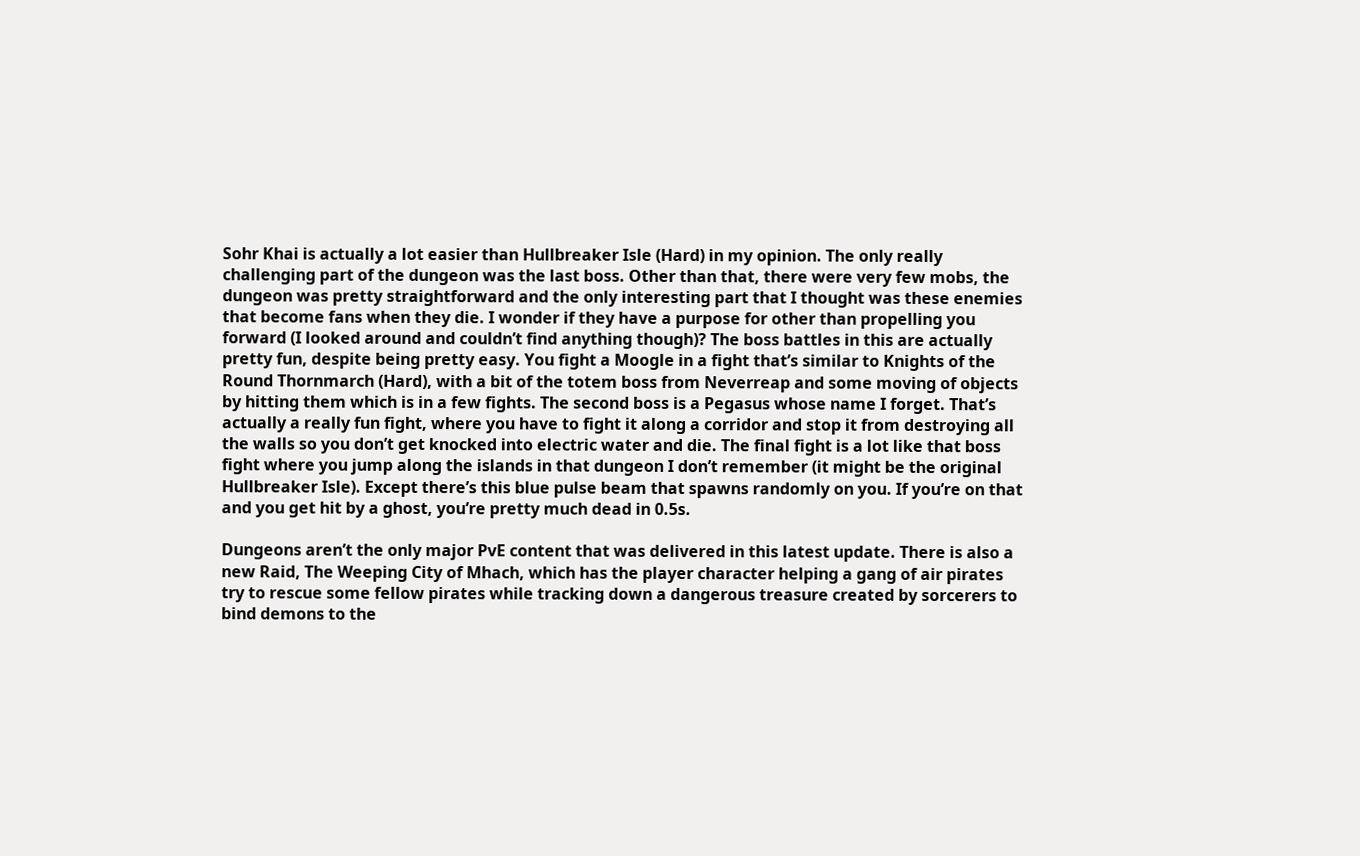Sohr Khai is actually a lot easier than Hullbreaker Isle (Hard) in my opinion. The only really challenging part of the dungeon was the last boss. Other than that, there were very few mobs, the dungeon was pretty straightforward and the only interesting part that I thought was these enemies that become fans when they die. I wonder if they have a purpose for other than propelling you forward (I looked around and couldn’t find anything though)? The boss battles in this are actually pretty fun, despite being pretty easy. You fight a Moogle in a fight that’s similar to Knights of the Round Thornmarch (Hard), with a bit of the totem boss from Neverreap and some moving of objects by hitting them which is in a few fights. The second boss is a Pegasus whose name I forget. That’s actually a really fun fight, where you have to fight it along a corridor and stop it from destroying all the walls so you don’t get knocked into electric water and die. The final fight is a lot like that boss fight where you jump along the islands in that dungeon I don’t remember (it might be the original Hullbreaker Isle). Except there’s this blue pulse beam that spawns randomly on you. If you’re on that and you get hit by a ghost, you’re pretty much dead in 0.5s.

Dungeons aren’t the only major PvE content that was delivered in this latest update. There is also a new Raid, The Weeping City of Mhach, which has the player character helping a gang of air pirates try to rescue some fellow pirates while tracking down a dangerous treasure created by sorcerers to bind demons to the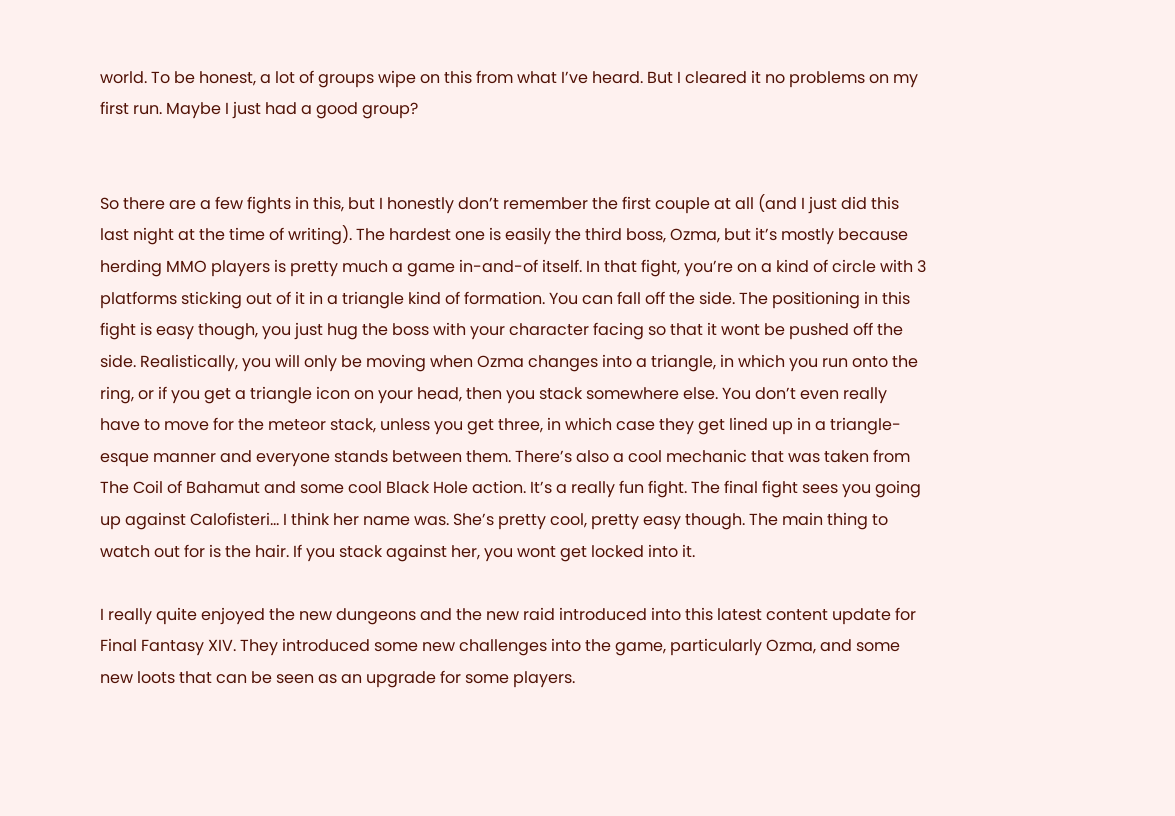world. To be honest, a lot of groups wipe on this from what I’ve heard. But I cleared it no problems on my first run. Maybe I just had a good group?


So there are a few fights in this, but I honestly don’t remember the first couple at all (and I just did this last night at the time of writing). The hardest one is easily the third boss, Ozma, but it’s mostly because herding MMO players is pretty much a game in-and-of itself. In that fight, you’re on a kind of circle with 3 platforms sticking out of it in a triangle kind of formation. You can fall off the side. The positioning in this fight is easy though, you just hug the boss with your character facing so that it wont be pushed off the side. Realistically, you will only be moving when Ozma changes into a triangle, in which you run onto the ring, or if you get a triangle icon on your head, then you stack somewhere else. You don’t even really have to move for the meteor stack, unless you get three, in which case they get lined up in a triangle-esque manner and everyone stands between them. There’s also a cool mechanic that was taken from The Coil of Bahamut and some cool Black Hole action. It’s a really fun fight. The final fight sees you going up against Calofisteri… I think her name was. She’s pretty cool, pretty easy though. The main thing to watch out for is the hair. If you stack against her, you wont get locked into it.

I really quite enjoyed the new dungeons and the new raid introduced into this latest content update for Final Fantasy XIV. They introduced some new challenges into the game, particularly Ozma, and some new loots that can be seen as an upgrade for some players.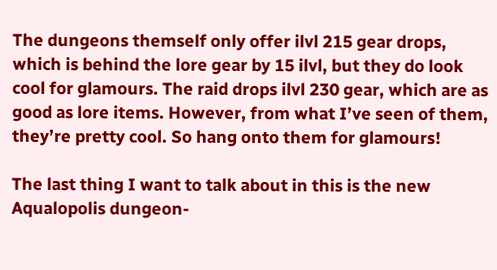The dungeons themself only offer ilvl 215 gear drops, which is behind the lore gear by 15 ilvl, but they do look cool for glamours. The raid drops ilvl 230 gear, which are as good as lore items. However, from what I’ve seen of them, they’re pretty cool. So hang onto them for glamours!

The last thing I want to talk about in this is the new Aqualopolis dungeon-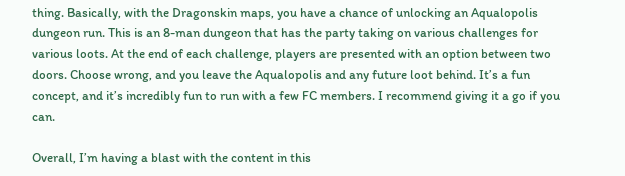thing. Basically, with the Dragonskin maps, you have a chance of unlocking an Aqualopolis dungeon run. This is an 8-man dungeon that has the party taking on various challenges for various loots. At the end of each challenge, players are presented with an option between two doors. Choose wrong, and you leave the Aqualopolis and any future loot behind. It’s a fun concept, and it’s incredibly fun to run with a few FC members. I recommend giving it a go if you can.

Overall, I’m having a blast with the content in this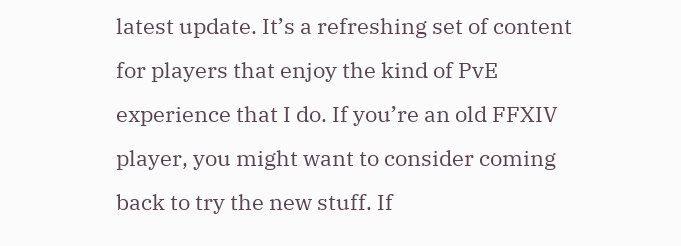latest update. It’s a refreshing set of content for players that enjoy the kind of PvE experience that I do. If you’re an old FFXIV player, you might want to consider coming back to try the new stuff. If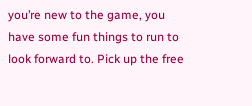you’re new to the game, you have some fun things to run to look forward to. Pick up the free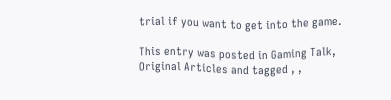trial if you want to get into the game.

This entry was posted in Gaming Talk, Original Articles and tagged , ,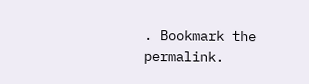. Bookmark the permalink.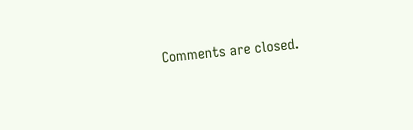Comments are closed.